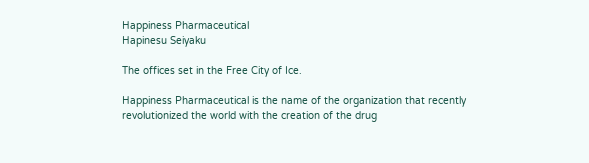Happiness Pharmaceutical
Hapinesu Seiyaku

The offices set in the Free City of Ice.

Happiness Pharmaceutical is the name of the organization that recently revolutionized the world with the creation of the drug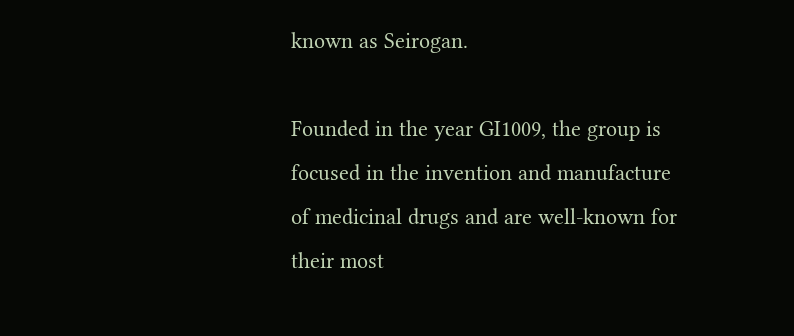known as Seirogan.

Founded in the year GI1009, the group is focused in the invention and manufacture of medicinal drugs and are well-known for their most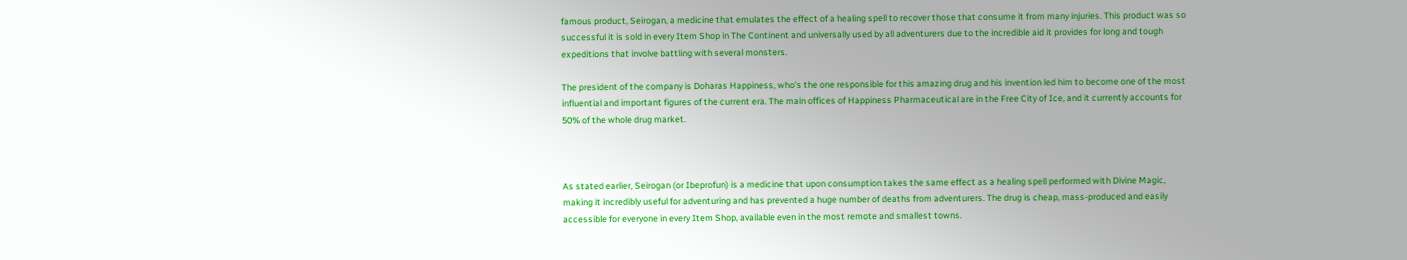famous product, Seirogan, a medicine that emulates the effect of a healing spell to recover those that consume it from many injuries. This product was so successful it is sold in every Item Shop in The Continent and universally used by all adventurers due to the incredible aid it provides for long and tough expeditions that involve battling with several monsters.

The president of the company is Doharas Happiness, who's the one responsible for this amazing drug and his invention led him to become one of the most influential and important figures of the current era. The main offices of Happiness Pharmaceutical are in the Free City of Ice, and it currently accounts for 50% of the whole drug market.



As stated earlier, Seirogan (or Ibeprofun) is a medicine that upon consumption takes the same effect as a healing spell performed with Divine Magic, making it incredibly useful for adventuring and has prevented a huge number of deaths from adventurers. The drug is cheap, mass-produced and easily accessible for everyone in every Item Shop, available even in the most remote and smallest towns.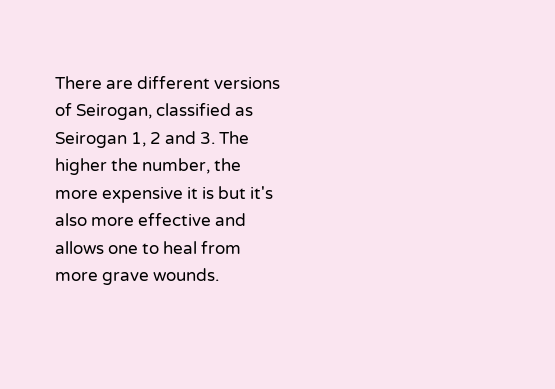There are different versions of Seirogan, classified as Seirogan 1, 2 and 3. The higher the number, the more expensive it is but it's also more effective and allows one to heal from more grave wounds.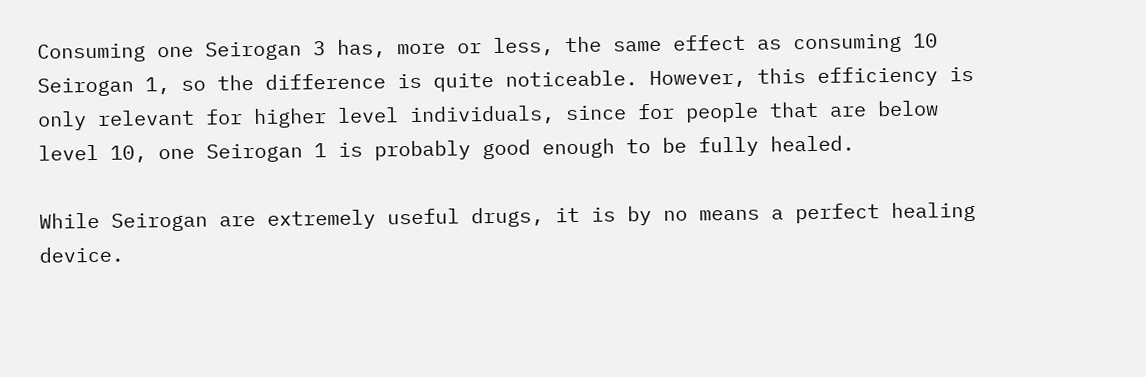Consuming one Seirogan 3 has, more or less, the same effect as consuming 10 Seirogan 1, so the difference is quite noticeable. However, this efficiency is only relevant for higher level individuals, since for people that are below level 10, one Seirogan 1 is probably good enough to be fully healed.

While Seirogan are extremely useful drugs, it is by no means a perfect healing device.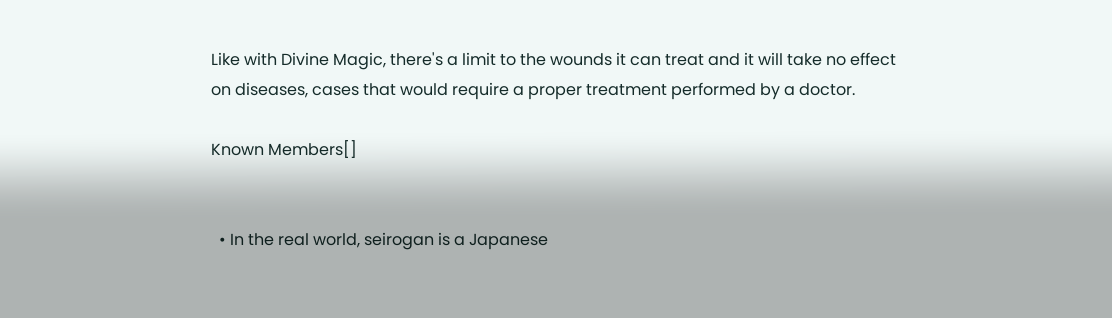Like with Divine Magic, there's a limit to the wounds it can treat and it will take no effect on diseases, cases that would require a proper treatment performed by a doctor.

Known Members[]


  • In the real world, seirogan is a Japanese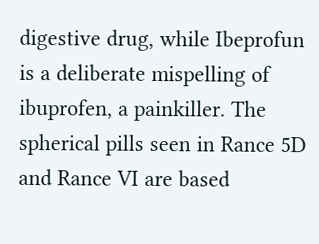digestive drug, while Ibeprofun is a deliberate mispelling of ibuprofen, a painkiller. The spherical pills seen in Rance 5D and Rance VI are based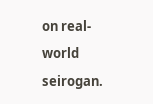on real-world seirogan.